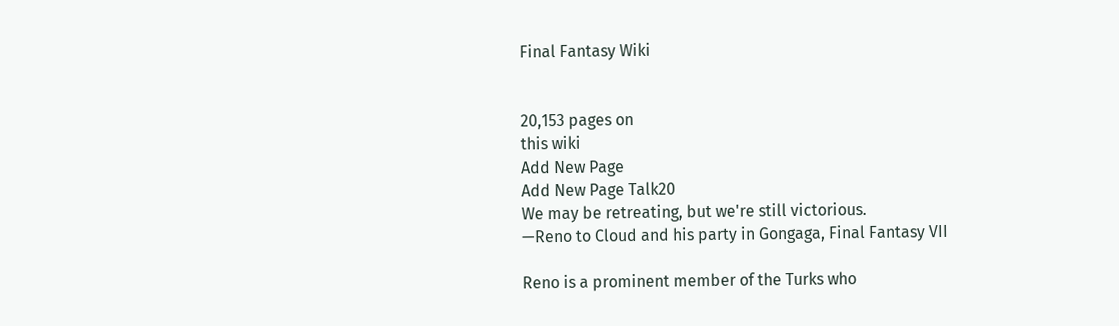Final Fantasy Wiki


20,153 pages on
this wiki
Add New Page
Add New Page Talk20
We may be retreating, but we're still victorious.
—Reno to Cloud and his party in Gongaga, Final Fantasy VII

Reno is a prominent member of the Turks who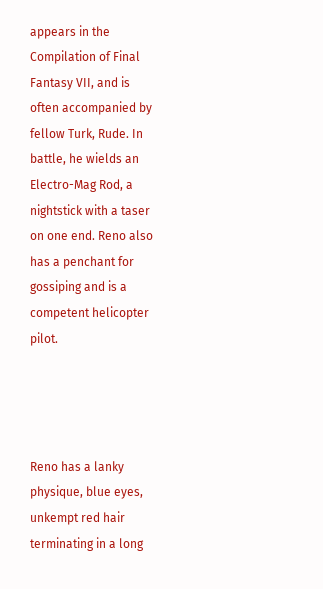appears in the Compilation of Final Fantasy VII, and is often accompanied by fellow Turk, Rude. In battle, he wields an Electro-Mag Rod, a nightstick with a taser on one end. Reno also has a penchant for gossiping and is a competent helicopter pilot.




Reno has a lanky physique, blue eyes, unkempt red hair terminating in a long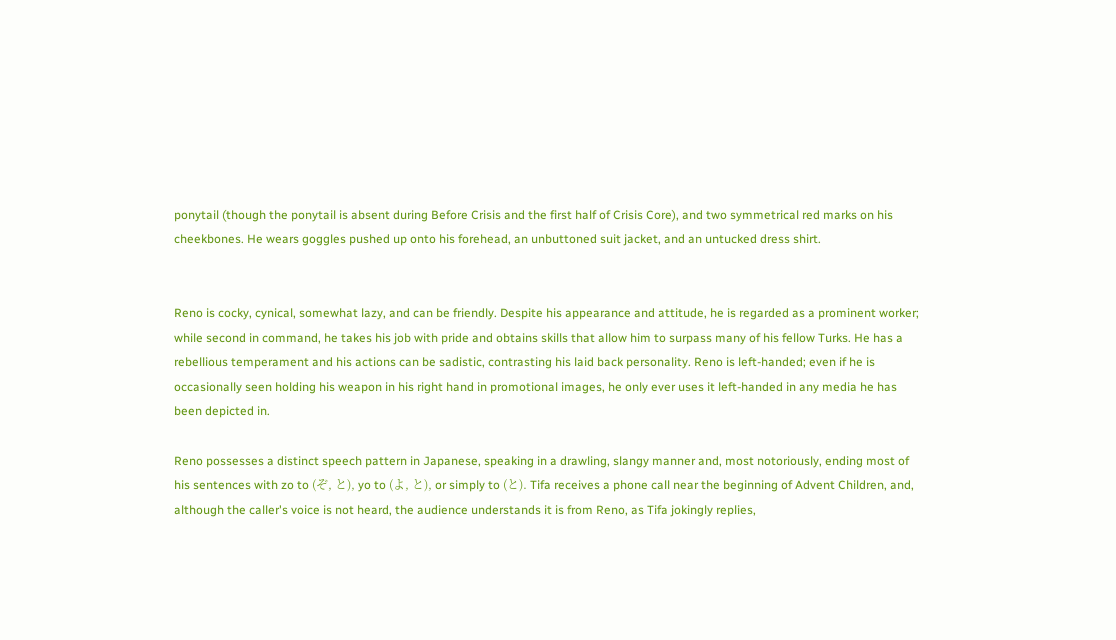ponytail (though the ponytail is absent during Before Crisis and the first half of Crisis Core), and two symmetrical red marks on his cheekbones. He wears goggles pushed up onto his forehead, an unbuttoned suit jacket, and an untucked dress shirt.


Reno is cocky, cynical, somewhat lazy, and can be friendly. Despite his appearance and attitude, he is regarded as a prominent worker; while second in command, he takes his job with pride and obtains skills that allow him to surpass many of his fellow Turks. He has a rebellious temperament and his actions can be sadistic, contrasting his laid back personality. Reno is left-handed; even if he is occasionally seen holding his weapon in his right hand in promotional images, he only ever uses it left-handed in any media he has been depicted in.

Reno possesses a distinct speech pattern in Japanese, speaking in a drawling, slangy manner and, most notoriously, ending most of his sentences with zo to (ぞ, と), yo to (よ, と), or simply to (と). Tifa receives a phone call near the beginning of Advent Children, and, although the caller's voice is not heard, the audience understands it is from Reno, as Tifa jokingly replies,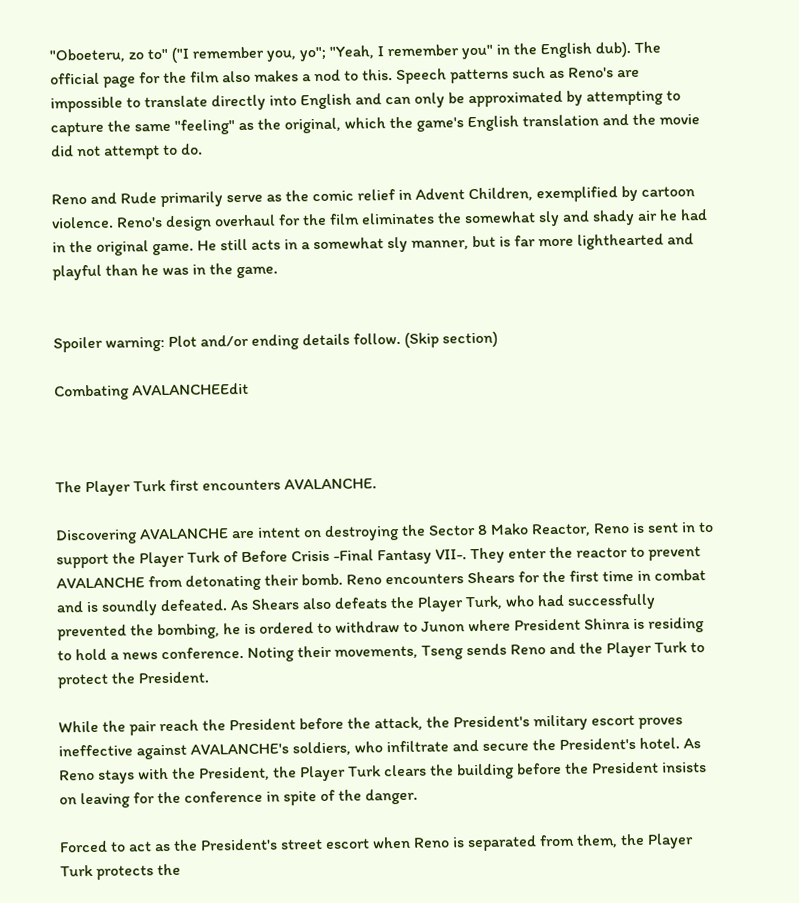"Oboeteru, zo to" ("I remember you, yo"; "Yeah, I remember you" in the English dub). The official page for the film also makes a nod to this. Speech patterns such as Reno's are impossible to translate directly into English and can only be approximated by attempting to capture the same "feeling" as the original, which the game's English translation and the movie did not attempt to do.

Reno and Rude primarily serve as the comic relief in Advent Children, exemplified by cartoon violence. Reno's design overhaul for the film eliminates the somewhat sly and shady air he had in the original game. He still acts in a somewhat sly manner, but is far more lighthearted and playful than he was in the game.


Spoiler warning: Plot and/or ending details follow. (Skip section)

Combating AVALANCHEEdit



The Player Turk first encounters AVALANCHE.

Discovering AVALANCHE are intent on destroying the Sector 8 Mako Reactor, Reno is sent in to support the Player Turk of Before Crisis -Final Fantasy VII-. They enter the reactor to prevent AVALANCHE from detonating their bomb. Reno encounters Shears for the first time in combat and is soundly defeated. As Shears also defeats the Player Turk, who had successfully prevented the bombing, he is ordered to withdraw to Junon where President Shinra is residing to hold a news conference. Noting their movements, Tseng sends Reno and the Player Turk to protect the President.

While the pair reach the President before the attack, the President's military escort proves ineffective against AVALANCHE's soldiers, who infiltrate and secure the President's hotel. As Reno stays with the President, the Player Turk clears the building before the President insists on leaving for the conference in spite of the danger.

Forced to act as the President's street escort when Reno is separated from them, the Player Turk protects the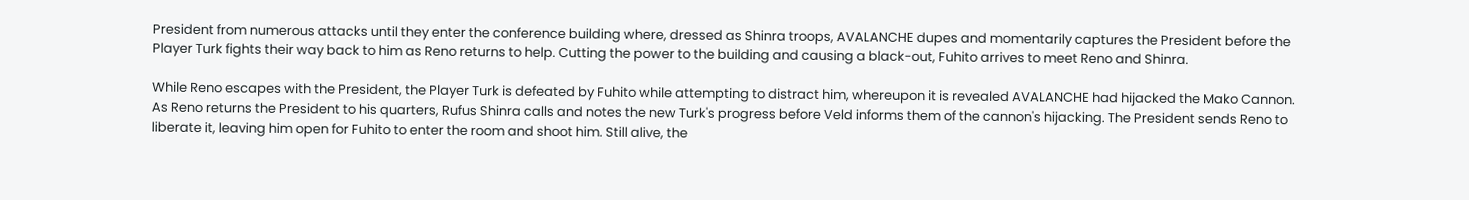President from numerous attacks until they enter the conference building where, dressed as Shinra troops, AVALANCHE dupes and momentarily captures the President before the Player Turk fights their way back to him as Reno returns to help. Cutting the power to the building and causing a black-out, Fuhito arrives to meet Reno and Shinra.

While Reno escapes with the President, the Player Turk is defeated by Fuhito while attempting to distract him, whereupon it is revealed AVALANCHE had hijacked the Mako Cannon. As Reno returns the President to his quarters, Rufus Shinra calls and notes the new Turk's progress before Veld informs them of the cannon's hijacking. The President sends Reno to liberate it, leaving him open for Fuhito to enter the room and shoot him. Still alive, the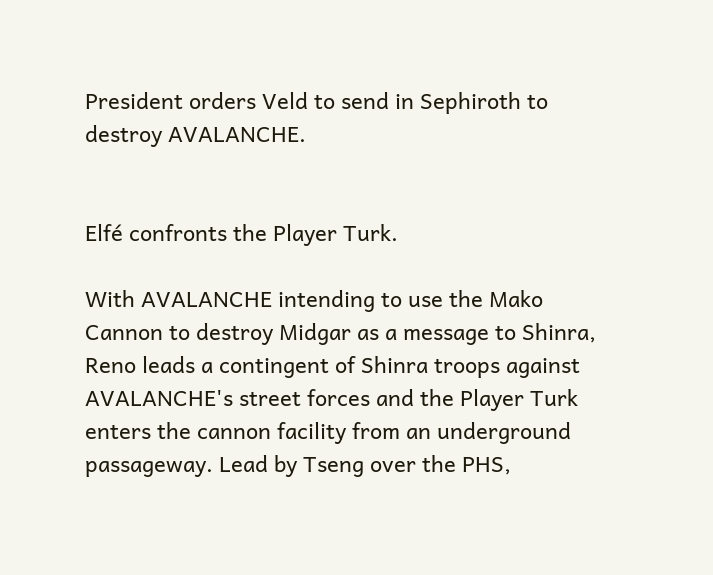President orders Veld to send in Sephiroth to destroy AVALANCHE.


Elfé confronts the Player Turk.

With AVALANCHE intending to use the Mako Cannon to destroy Midgar as a message to Shinra, Reno leads a contingent of Shinra troops against AVALANCHE's street forces and the Player Turk enters the cannon facility from an underground passageway. Lead by Tseng over the PHS,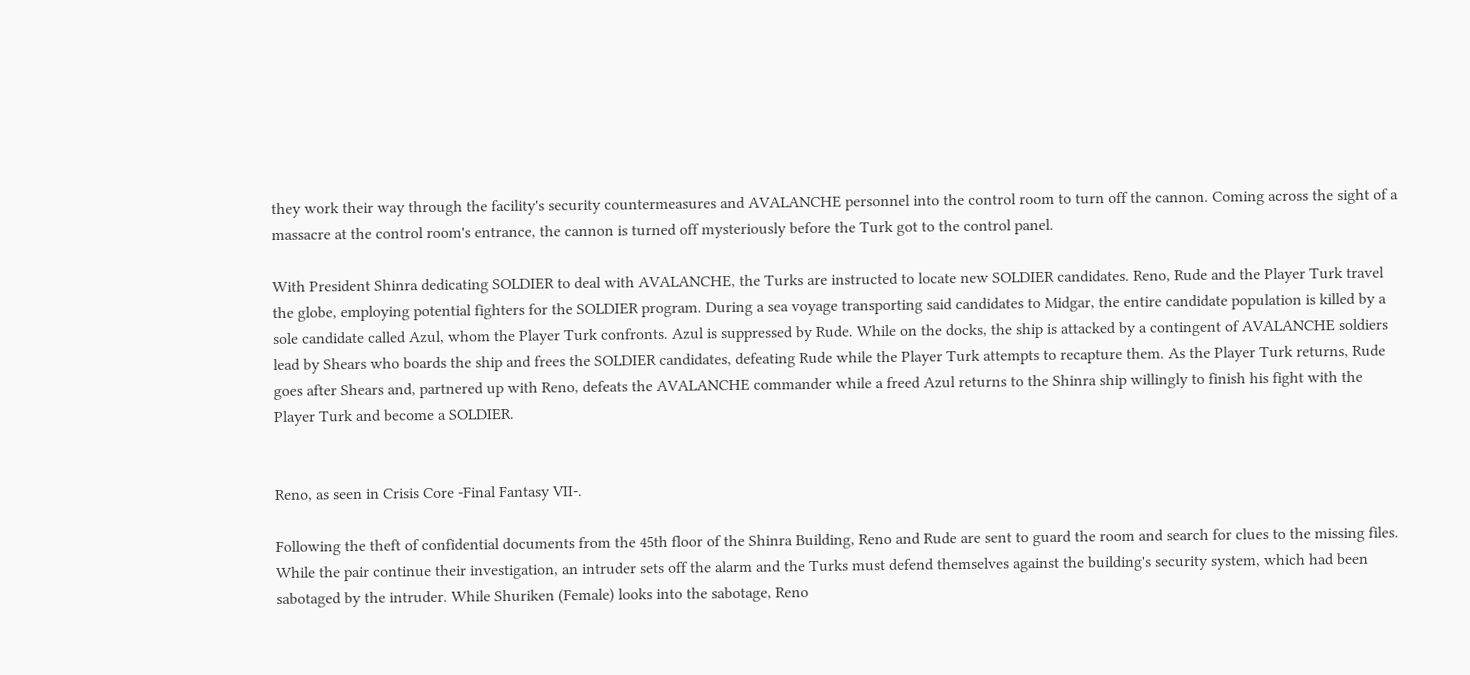they work their way through the facility's security countermeasures and AVALANCHE personnel into the control room to turn off the cannon. Coming across the sight of a massacre at the control room's entrance, the cannon is turned off mysteriously before the Turk got to the control panel.

With President Shinra dedicating SOLDIER to deal with AVALANCHE, the Turks are instructed to locate new SOLDIER candidates. Reno, Rude and the Player Turk travel the globe, employing potential fighters for the SOLDIER program. During a sea voyage transporting said candidates to Midgar, the entire candidate population is killed by a sole candidate called Azul, whom the Player Turk confronts. Azul is suppressed by Rude. While on the docks, the ship is attacked by a contingent of AVALANCHE soldiers lead by Shears who boards the ship and frees the SOLDIER candidates, defeating Rude while the Player Turk attempts to recapture them. As the Player Turk returns, Rude goes after Shears and, partnered up with Reno, defeats the AVALANCHE commander while a freed Azul returns to the Shinra ship willingly to finish his fight with the Player Turk and become a SOLDIER.


Reno, as seen in Crisis Core -Final Fantasy VII-.

Following the theft of confidential documents from the 45th floor of the Shinra Building, Reno and Rude are sent to guard the room and search for clues to the missing files. While the pair continue their investigation, an intruder sets off the alarm and the Turks must defend themselves against the building's security system, which had been sabotaged by the intruder. While Shuriken (Female) looks into the sabotage, Reno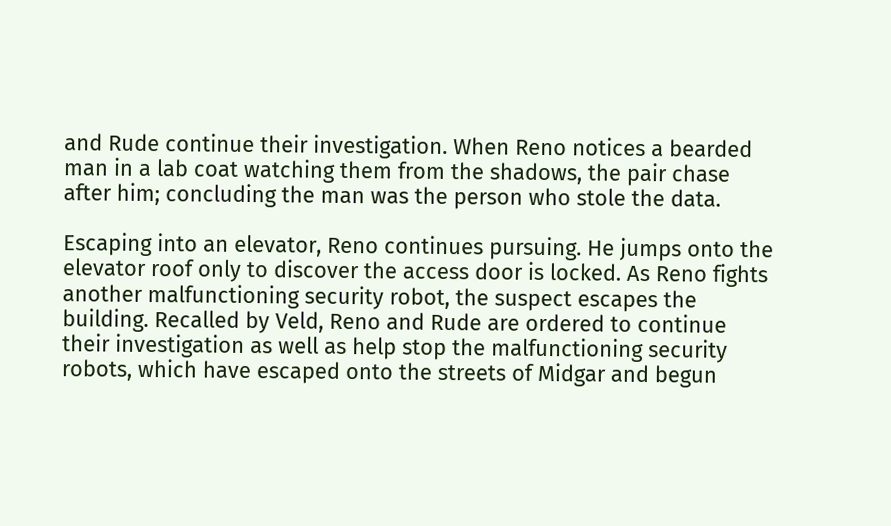and Rude continue their investigation. When Reno notices a bearded man in a lab coat watching them from the shadows, the pair chase after him; concluding the man was the person who stole the data.

Escaping into an elevator, Reno continues pursuing. He jumps onto the elevator roof only to discover the access door is locked. As Reno fights another malfunctioning security robot, the suspect escapes the building. Recalled by Veld, Reno and Rude are ordered to continue their investigation as well as help stop the malfunctioning security robots, which have escaped onto the streets of Midgar and begun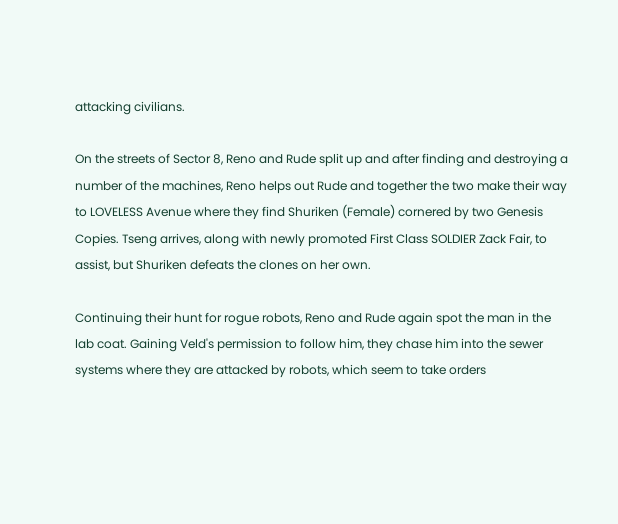attacking civilians.

On the streets of Sector 8, Reno and Rude split up and after finding and destroying a number of the machines, Reno helps out Rude and together the two make their way to LOVELESS Avenue where they find Shuriken (Female) cornered by two Genesis Copies. Tseng arrives, along with newly promoted First Class SOLDIER Zack Fair, to assist, but Shuriken defeats the clones on her own.

Continuing their hunt for rogue robots, Reno and Rude again spot the man in the lab coat. Gaining Veld's permission to follow him, they chase him into the sewer systems where they are attacked by robots, which seem to take orders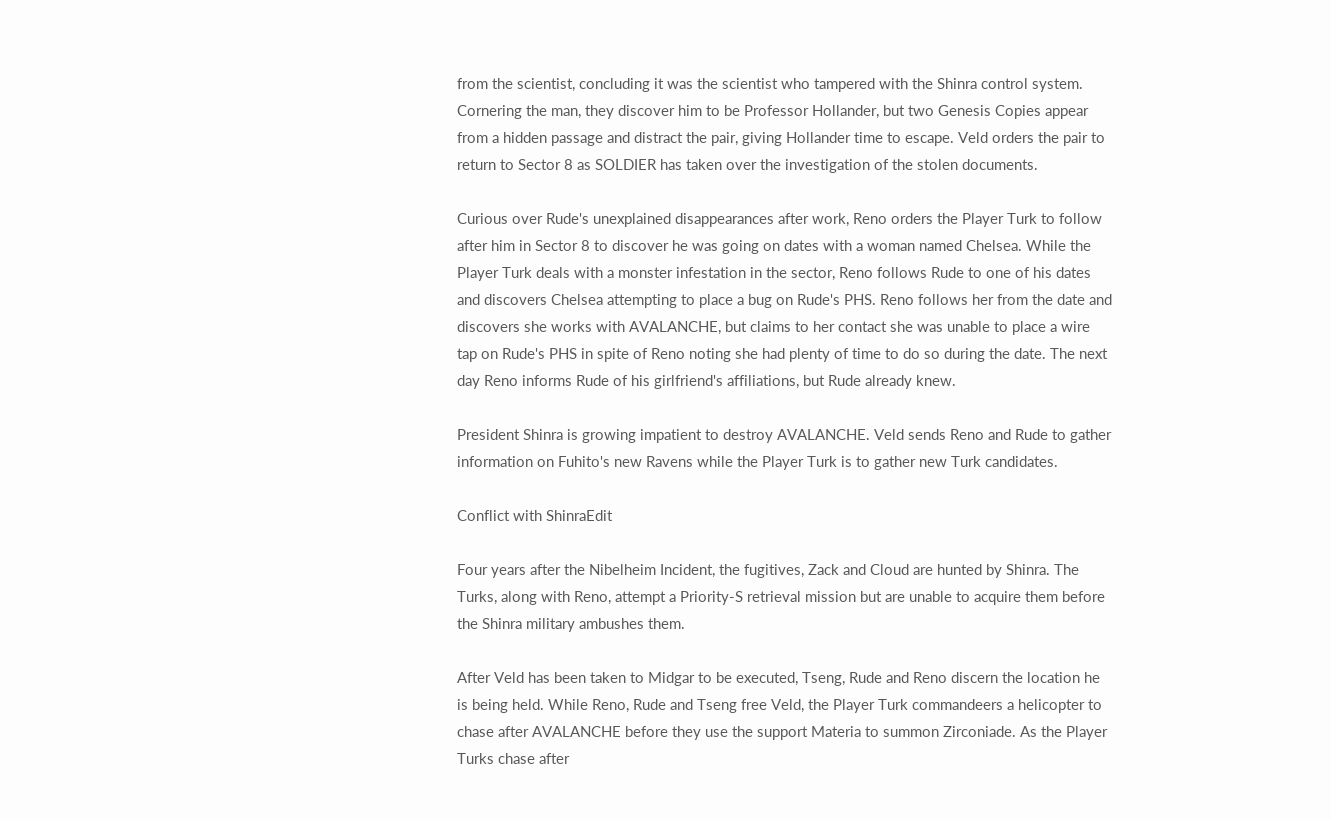from the scientist, concluding it was the scientist who tampered with the Shinra control system. Cornering the man, they discover him to be Professor Hollander, but two Genesis Copies appear from a hidden passage and distract the pair, giving Hollander time to escape. Veld orders the pair to return to Sector 8 as SOLDIER has taken over the investigation of the stolen documents.

Curious over Rude's unexplained disappearances after work, Reno orders the Player Turk to follow after him in Sector 8 to discover he was going on dates with a woman named Chelsea. While the Player Turk deals with a monster infestation in the sector, Reno follows Rude to one of his dates and discovers Chelsea attempting to place a bug on Rude's PHS. Reno follows her from the date and discovers she works with AVALANCHE, but claims to her contact she was unable to place a wire tap on Rude's PHS in spite of Reno noting she had plenty of time to do so during the date. The next day Reno informs Rude of his girlfriend's affiliations, but Rude already knew.

President Shinra is growing impatient to destroy AVALANCHE. Veld sends Reno and Rude to gather information on Fuhito's new Ravens while the Player Turk is to gather new Turk candidates.

Conflict with ShinraEdit

Four years after the Nibelheim Incident, the fugitives, Zack and Cloud are hunted by Shinra. The Turks, along with Reno, attempt a Priority-S retrieval mission but are unable to acquire them before the Shinra military ambushes them.

After Veld has been taken to Midgar to be executed, Tseng, Rude and Reno discern the location he is being held. While Reno, Rude and Tseng free Veld, the Player Turk commandeers a helicopter to chase after AVALANCHE before they use the support Materia to summon Zirconiade. As the Player Turks chase after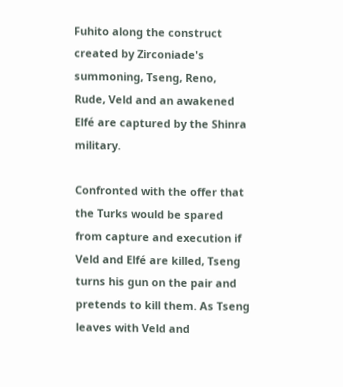Fuhito along the construct created by Zirconiade's summoning, Tseng, Reno, Rude, Veld and an awakened Elfé are captured by the Shinra military.

Confronted with the offer that the Turks would be spared from capture and execution if Veld and Elfé are killed, Tseng turns his gun on the pair and pretends to kill them. As Tseng leaves with Veld and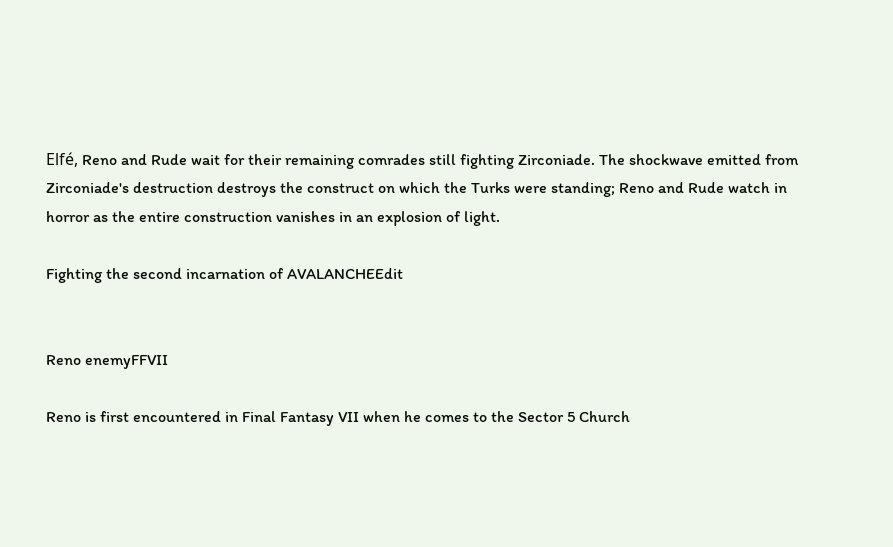Elfé, Reno and Rude wait for their remaining comrades still fighting Zirconiade. The shockwave emitted from Zirconiade's destruction destroys the construct on which the Turks were standing; Reno and Rude watch in horror as the entire construction vanishes in an explosion of light.

Fighting the second incarnation of AVALANCHEEdit


Reno enemyFFVII

Reno is first encountered in Final Fantasy VII when he comes to the Sector 5 Church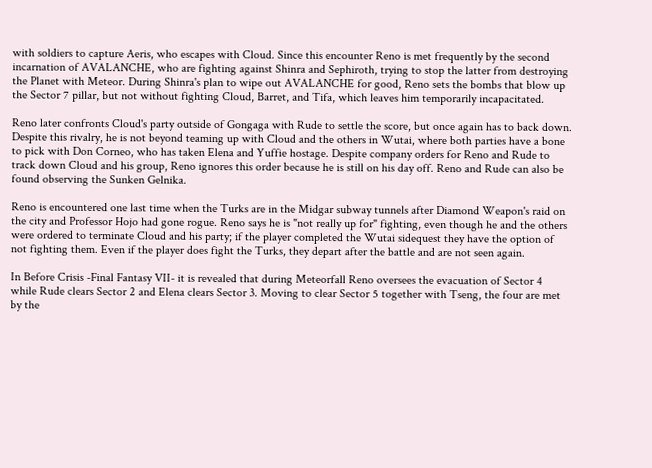with soldiers to capture Aeris, who escapes with Cloud. Since this encounter Reno is met frequently by the second incarnation of AVALANCHE, who are fighting against Shinra and Sephiroth, trying to stop the latter from destroying the Planet with Meteor. During Shinra's plan to wipe out AVALANCHE for good, Reno sets the bombs that blow up the Sector 7 pillar, but not without fighting Cloud, Barret, and Tifa, which leaves him temporarily incapacitated.

Reno later confronts Cloud's party outside of Gongaga with Rude to settle the score, but once again has to back down. Despite this rivalry, he is not beyond teaming up with Cloud and the others in Wutai, where both parties have a bone to pick with Don Corneo, who has taken Elena and Yuffie hostage. Despite company orders for Reno and Rude to track down Cloud and his group, Reno ignores this order because he is still on his day off. Reno and Rude can also be found observing the Sunken Gelnika.

Reno is encountered one last time when the Turks are in the Midgar subway tunnels after Diamond Weapon's raid on the city and Professor Hojo had gone rogue. Reno says he is "not really up for" fighting, even though he and the others were ordered to terminate Cloud and his party; if the player completed the Wutai sidequest they have the option of not fighting them. Even if the player does fight the Turks, they depart after the battle and are not seen again.

In Before Crisis -Final Fantasy VII- it is revealed that during Meteorfall Reno oversees the evacuation of Sector 4 while Rude clears Sector 2 and Elena clears Sector 3. Moving to clear Sector 5 together with Tseng, the four are met by the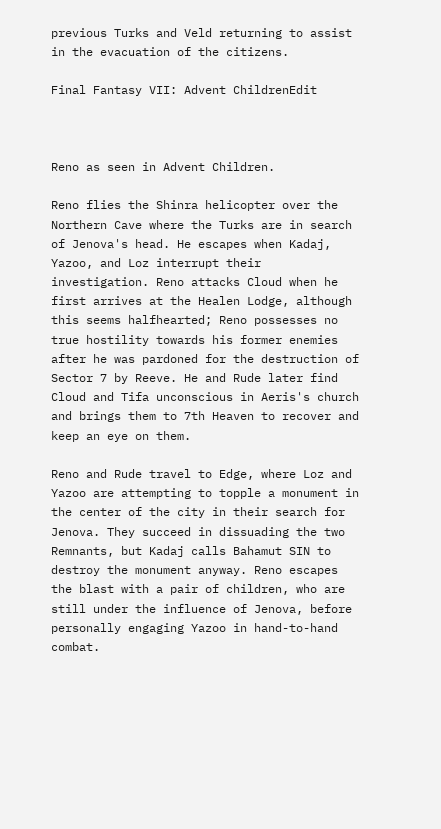previous Turks and Veld returning to assist in the evacuation of the citizens.

Final Fantasy VII: Advent ChildrenEdit



Reno as seen in Advent Children.

Reno flies the Shinra helicopter over the Northern Cave where the Turks are in search of Jenova's head. He escapes when Kadaj, Yazoo, and Loz interrupt their investigation. Reno attacks Cloud when he first arrives at the Healen Lodge, although this seems halfhearted; Reno possesses no true hostility towards his former enemies after he was pardoned for the destruction of Sector 7 by Reeve. He and Rude later find Cloud and Tifa unconscious in Aeris's church and brings them to 7th Heaven to recover and keep an eye on them.

Reno and Rude travel to Edge, where Loz and Yazoo are attempting to topple a monument in the center of the city in their search for Jenova. They succeed in dissuading the two Remnants, but Kadaj calls Bahamut SIN to destroy the monument anyway. Reno escapes the blast with a pair of children, who are still under the influence of Jenova, before personally engaging Yazoo in hand-to-hand combat.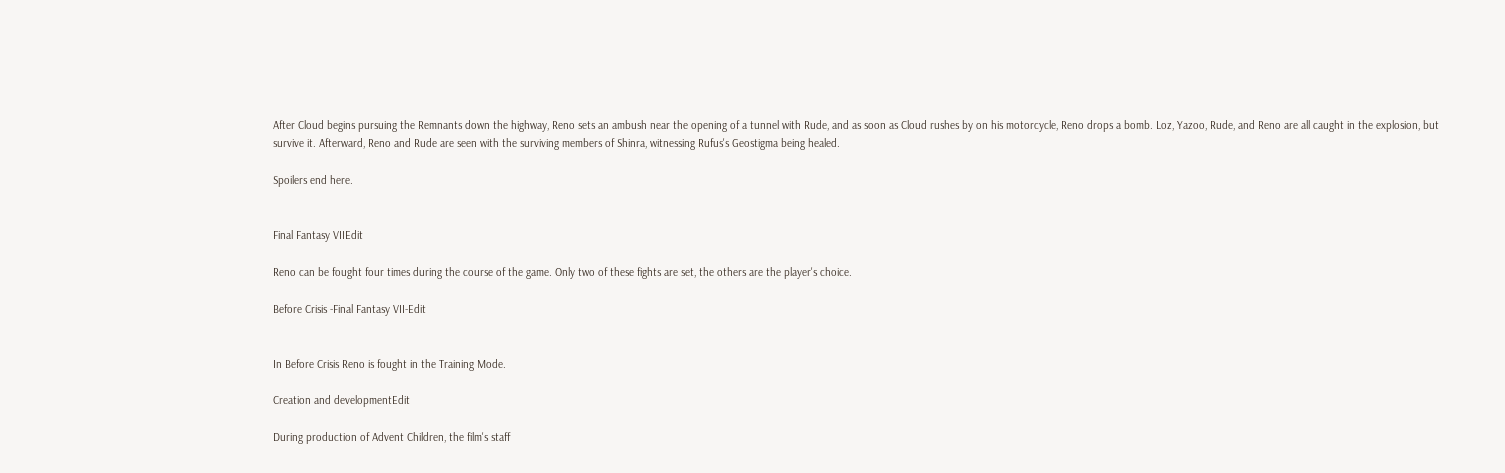After Cloud begins pursuing the Remnants down the highway, Reno sets an ambush near the opening of a tunnel with Rude, and as soon as Cloud rushes by on his motorcycle, Reno drops a bomb. Loz, Yazoo, Rude, and Reno are all caught in the explosion, but survive it. Afterward, Reno and Rude are seen with the surviving members of Shinra, witnessing Rufus's Geostigma being healed.

Spoilers end here.


Final Fantasy VIIEdit

Reno can be fought four times during the course of the game. Only two of these fights are set, the others are the player's choice.

Before Crisis -Final Fantasy VII-Edit


In Before Crisis Reno is fought in the Training Mode.

Creation and developmentEdit

During production of Advent Children, the film's staff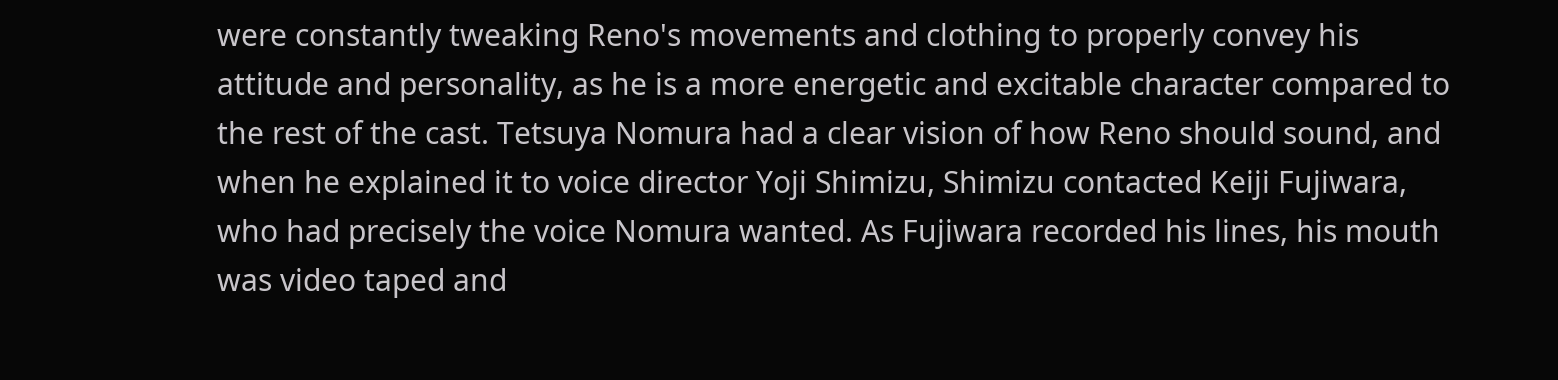were constantly tweaking Reno's movements and clothing to properly convey his attitude and personality, as he is a more energetic and excitable character compared to the rest of the cast. Tetsuya Nomura had a clear vision of how Reno should sound, and when he explained it to voice director Yoji Shimizu, Shimizu contacted Keiji Fujiwara, who had precisely the voice Nomura wanted. As Fujiwara recorded his lines, his mouth was video taped and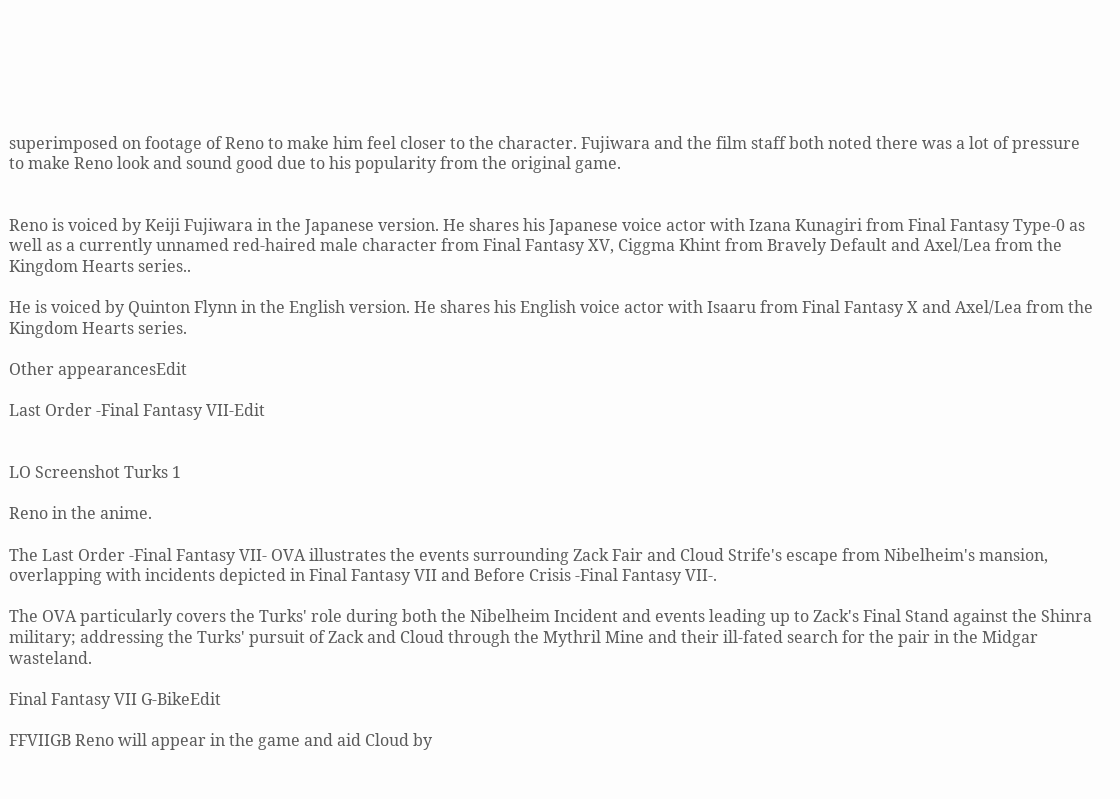superimposed on footage of Reno to make him feel closer to the character. Fujiwara and the film staff both noted there was a lot of pressure to make Reno look and sound good due to his popularity from the original game.


Reno is voiced by Keiji Fujiwara in the Japanese version. He shares his Japanese voice actor with Izana Kunagiri from Final Fantasy Type-0 as well as a currently unnamed red-haired male character from Final Fantasy XV, Ciggma Khint from Bravely Default and Axel/Lea from the Kingdom Hearts series..

He is voiced by Quinton Flynn in the English version. He shares his English voice actor with Isaaru from Final Fantasy X and Axel/Lea from the Kingdom Hearts series.

Other appearancesEdit

Last Order -Final Fantasy VII-Edit


LO Screenshot Turks 1

Reno in the anime.

The Last Order -Final Fantasy VII- OVA illustrates the events surrounding Zack Fair and Cloud Strife's escape from Nibelheim's mansion, overlapping with incidents depicted in Final Fantasy VII and Before Crisis -Final Fantasy VII-.

The OVA particularly covers the Turks' role during both the Nibelheim Incident and events leading up to Zack's Final Stand against the Shinra military; addressing the Turks' pursuit of Zack and Cloud through the Mythril Mine and their ill-fated search for the pair in the Midgar wasteland.

Final Fantasy VII G-BikeEdit

FFVIIGB Reno will appear in the game and aid Cloud by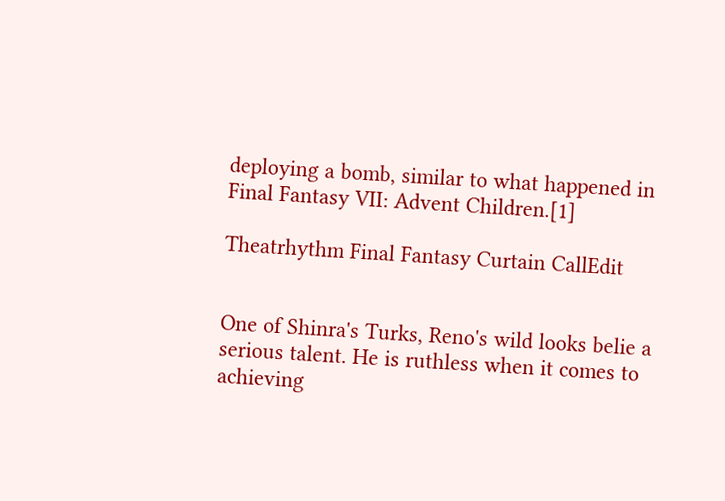deploying a bomb, similar to what happened in Final Fantasy VII: Advent Children.[1]

Theatrhythm Final Fantasy Curtain CallEdit


One of Shinra's Turks, Reno's wild looks belie a serious talent. He is ruthless when it comes to achieving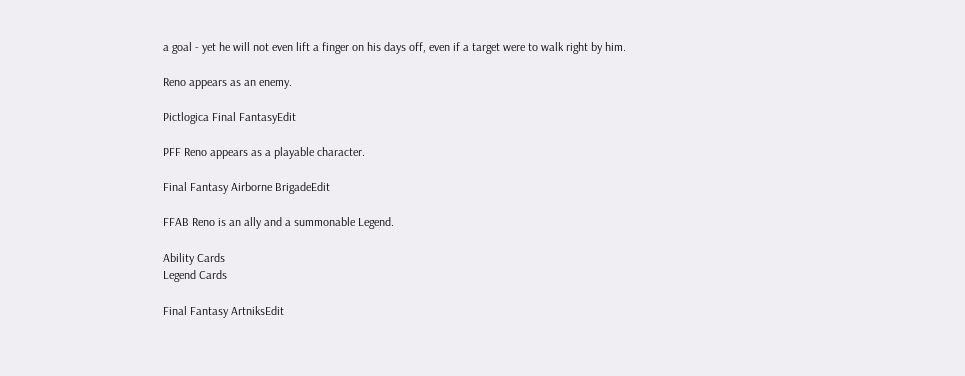a goal - yet he will not even lift a finger on his days off, even if a target were to walk right by him.

Reno appears as an enemy.

Pictlogica Final FantasyEdit

PFF Reno appears as a playable character.

Final Fantasy Airborne BrigadeEdit

FFAB Reno is an ally and a summonable Legend.

Ability Cards
Legend Cards

Final Fantasy ArtniksEdit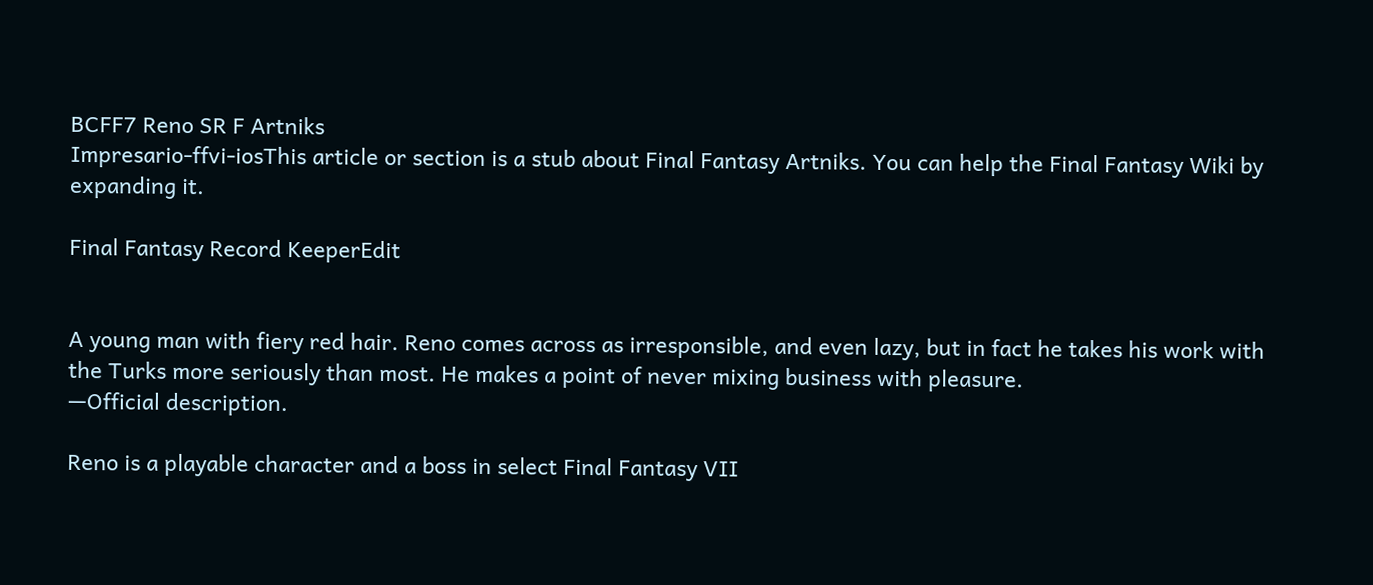BCFF7 Reno SR F Artniks
Impresario-ffvi-iosThis article or section is a stub about Final Fantasy Artniks. You can help the Final Fantasy Wiki by expanding it.

Final Fantasy Record KeeperEdit


A young man with fiery red hair. Reno comes across as irresponsible, and even lazy, but in fact he takes his work with the Turks more seriously than most. He makes a point of never mixing business with pleasure.
—Official description.

Reno is a playable character and a boss in select Final Fantasy VII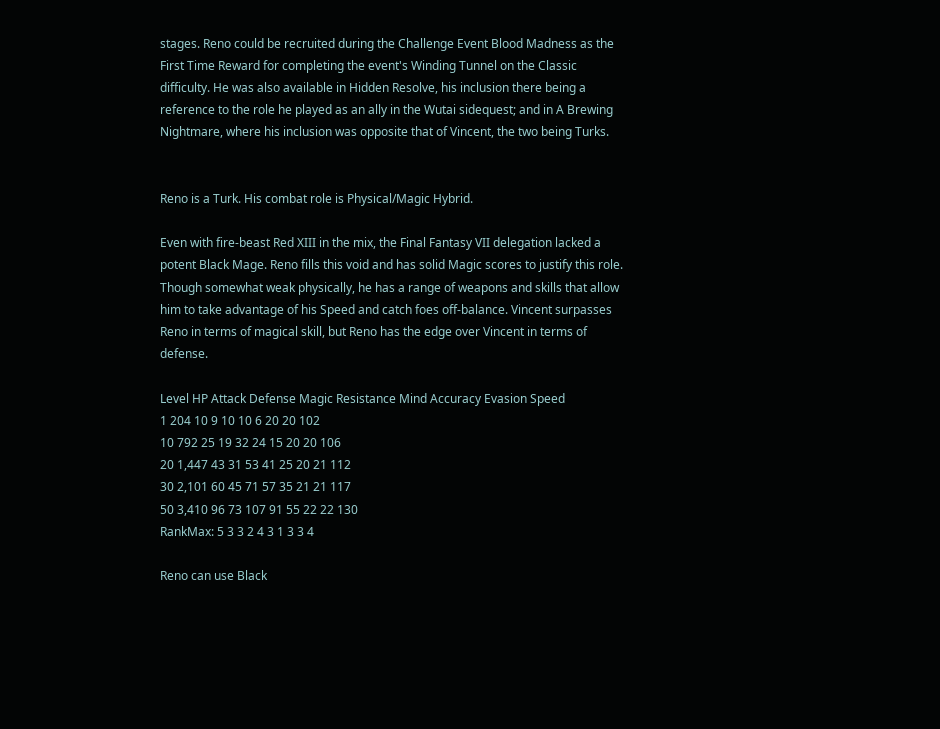stages. Reno could be recruited during the Challenge Event Blood Madness as the First Time Reward for completing the event's Winding Tunnel on the Classic difficulty. He was also available in Hidden Resolve, his inclusion there being a reference to the role he played as an ally in the Wutai sidequest; and in A Brewing Nightmare, where his inclusion was opposite that of Vincent, the two being Turks.


Reno is a Turk. His combat role is Physical/Magic Hybrid.

Even with fire-beast Red XIII in the mix, the Final Fantasy VII delegation lacked a potent Black Mage. Reno fills this void and has solid Magic scores to justify this role. Though somewhat weak physically, he has a range of weapons and skills that allow him to take advantage of his Speed and catch foes off-balance. Vincent surpasses Reno in terms of magical skill, but Reno has the edge over Vincent in terms of defense.

Level HP Attack Defense Magic Resistance Mind Accuracy Evasion Speed
1 204 10 9 10 10 6 20 20 102
10 792 25 19 32 24 15 20 20 106
20 1,447 43 31 53 41 25 20 21 112
30 2,101 60 45 71 57 35 21 21 117
50 3,410 96 73 107 91 55 22 22 130
RankMax: 5 3 3 2 4 3 1 3 3 4

Reno can use Black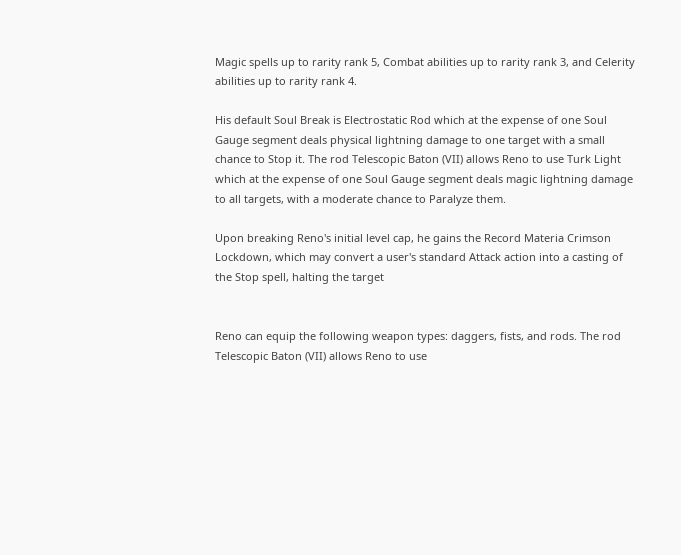Magic spells up to rarity rank 5, Combat abilities up to rarity rank 3, and Celerity abilities up to rarity rank 4.

His default Soul Break is Electrostatic Rod which at the expense of one Soul Gauge segment deals physical lightning damage to one target with a small chance to Stop it. The rod Telescopic Baton (VII) allows Reno to use Turk Light which at the expense of one Soul Gauge segment deals magic lightning damage to all targets, with a moderate chance to Paralyze them.

Upon breaking Reno's initial level cap, he gains the Record Materia Crimson Lockdown, which may convert a user's standard Attack action into a casting of the Stop spell, halting the target


Reno can equip the following weapon types: daggers, fists, and rods. The rod Telescopic Baton (VII) allows Reno to use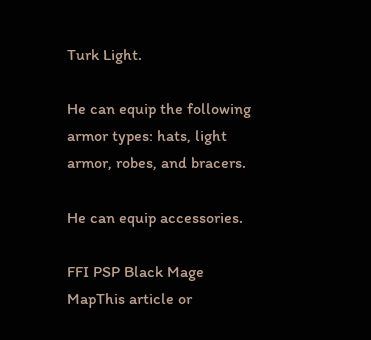Turk Light.

He can equip the following armor types: hats, light armor, robes, and bracers.

He can equip accessories.

FFI PSP Black Mage MapThis article or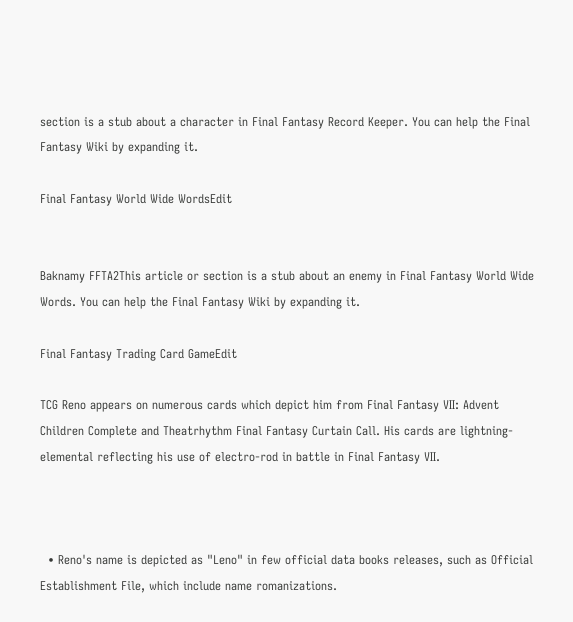section is a stub about a character in Final Fantasy Record Keeper. You can help the Final Fantasy Wiki by expanding it.

Final Fantasy World Wide WordsEdit


Baknamy FFTA2This article or section is a stub about an enemy in Final Fantasy World Wide Words. You can help the Final Fantasy Wiki by expanding it.

Final Fantasy Trading Card GameEdit

TCG Reno appears on numerous cards which depict him from Final Fantasy VII: Advent Children Complete and Theatrhythm Final Fantasy Curtain Call. His cards are lightning-elemental reflecting his use of electro-rod in battle in Final Fantasy VII.



  • Reno's name is depicted as "Leno" in few official data books releases, such as Official Establishment File, which include name romanizations.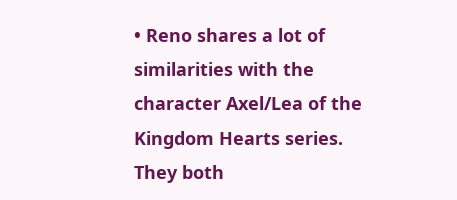• Reno shares a lot of similarities with the character Axel/Lea of the Kingdom Hearts series. They both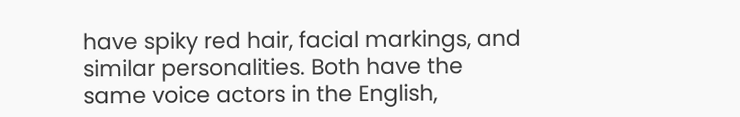have spiky red hair, facial markings, and similar personalities. Both have the same voice actors in the English,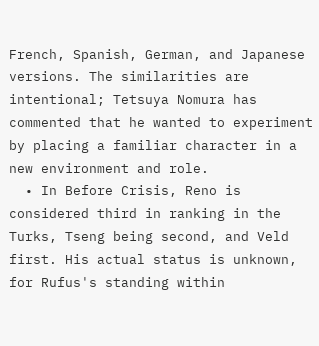French, Spanish, German, and Japanese versions. The similarities are intentional; Tetsuya Nomura has commented that he wanted to experiment by placing a familiar character in a new environment and role.
  • In Before Crisis, Reno is considered third in ranking in the Turks, Tseng being second, and Veld first. His actual status is unknown, for Rufus's standing within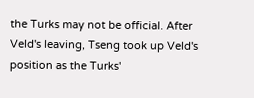the Turks may not be official. After Veld's leaving, Tseng took up Veld's position as the Turks'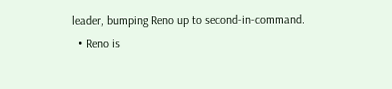leader, bumping Reno up to second-in-command.
  • Reno is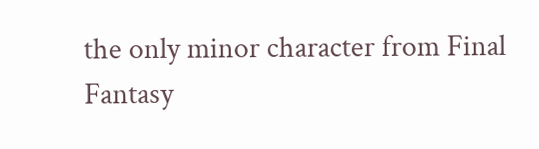the only minor character from Final Fantasy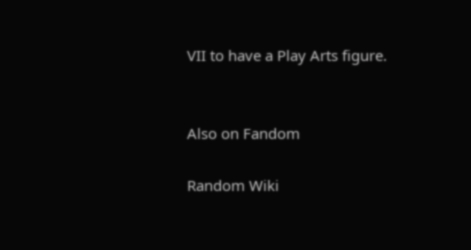VII to have a Play Arts figure.


Also on Fandom

Random Wiki